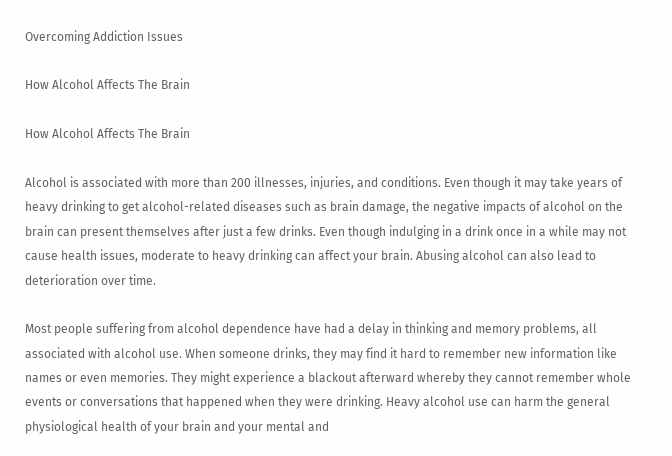Overcoming Addiction Issues

How Alcohol Affects The Brain

How Alcohol Affects The Brain

Alcohol is associated with more than 200 illnesses, injuries, and conditions. Even though it may take years of heavy drinking to get alcohol-related diseases such as brain damage, the negative impacts of alcohol on the brain can present themselves after just a few drinks. Even though indulging in a drink once in a while may not cause health issues, moderate to heavy drinking can affect your brain. Abusing alcohol can also lead to deterioration over time.

Most people suffering from alcohol dependence have had a delay in thinking and memory problems, all associated with alcohol use. When someone drinks, they may find it hard to remember new information like names or even memories. They might experience a blackout afterward whereby they cannot remember whole events or conversations that happened when they were drinking. Heavy alcohol use can harm the general physiological health of your brain and your mental and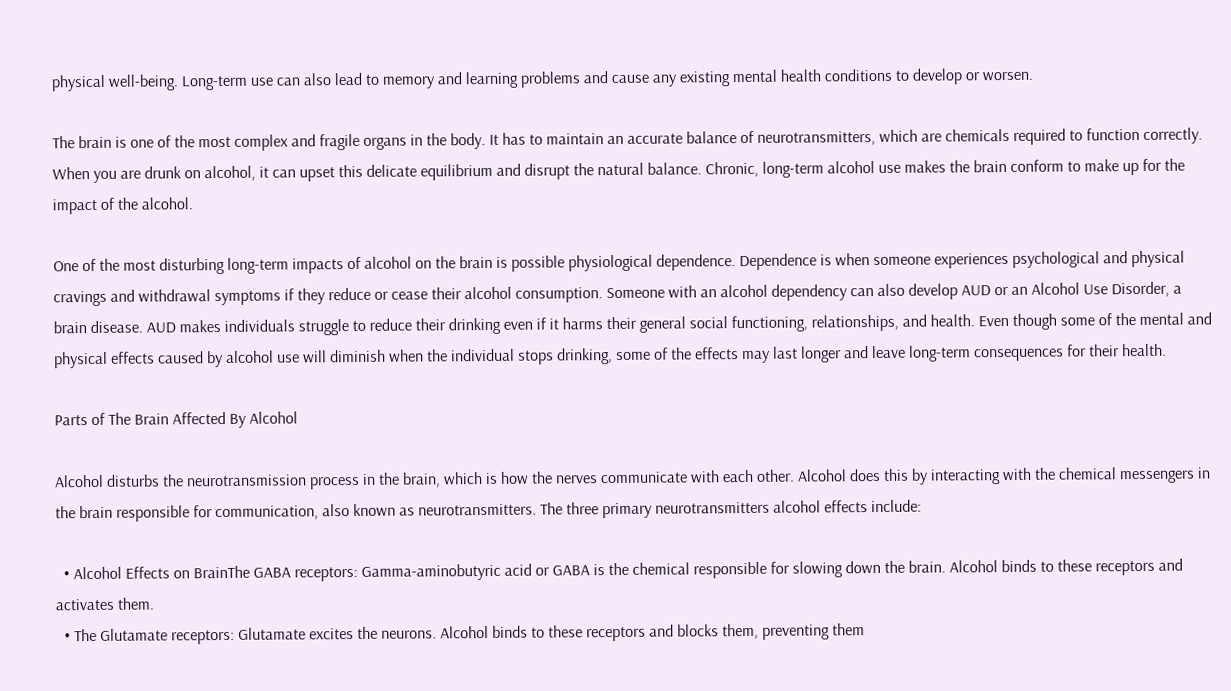physical well-being. Long-term use can also lead to memory and learning problems and cause any existing mental health conditions to develop or worsen.

The brain is one of the most complex and fragile organs in the body. It has to maintain an accurate balance of neurotransmitters, which are chemicals required to function correctly. When you are drunk on alcohol, it can upset this delicate equilibrium and disrupt the natural balance. Chronic, long-term alcohol use makes the brain conform to make up for the impact of the alcohol.

One of the most disturbing long-term impacts of alcohol on the brain is possible physiological dependence. Dependence is when someone experiences psychological and physical cravings and withdrawal symptoms if they reduce or cease their alcohol consumption. Someone with an alcohol dependency can also develop AUD or an Alcohol Use Disorder, a brain disease. AUD makes individuals struggle to reduce their drinking even if it harms their general social functioning, relationships, and health. Even though some of the mental and physical effects caused by alcohol use will diminish when the individual stops drinking, some of the effects may last longer and leave long-term consequences for their health.

Parts of The Brain Affected By Alcohol

Alcohol disturbs the neurotransmission process in the brain, which is how the nerves communicate with each other. Alcohol does this by interacting with the chemical messengers in the brain responsible for communication, also known as neurotransmitters. The three primary neurotransmitters alcohol effects include:

  • Alcohol Effects on BrainThe GABA receptors: Gamma-aminobutyric acid or GABA is the chemical responsible for slowing down the brain. Alcohol binds to these receptors and activates them.
  • The Glutamate receptors: Glutamate excites the neurons. Alcohol binds to these receptors and blocks them, preventing them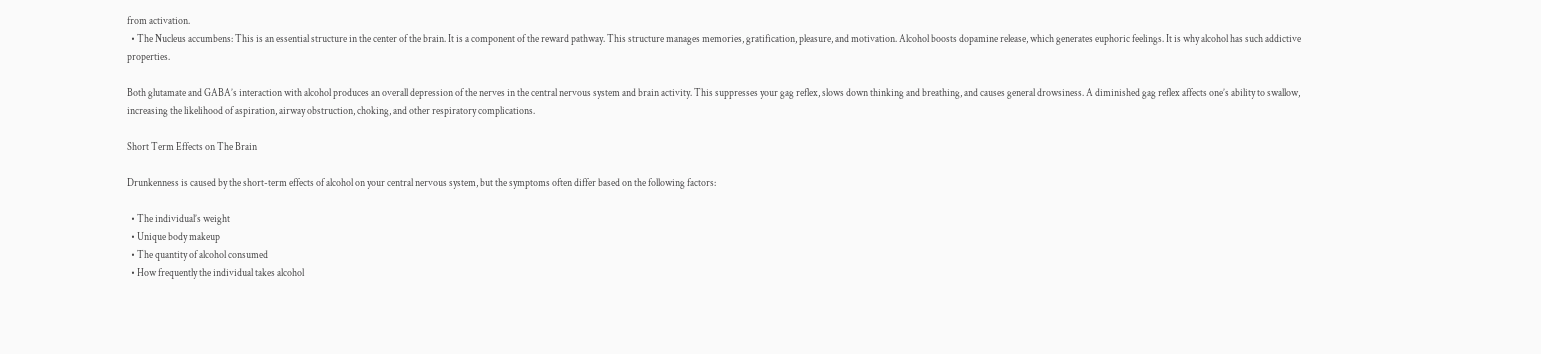from activation.
  • The Nucleus accumbens: This is an essential structure in the center of the brain. It is a component of the reward pathway. This structure manages memories, gratification, pleasure, and motivation. Alcohol boosts dopamine release, which generates euphoric feelings. It is why alcohol has such addictive properties.

Both glutamate and GABA’s interaction with alcohol produces an overall depression of the nerves in the central nervous system and brain activity. This suppresses your gag reflex, slows down thinking and breathing, and causes general drowsiness. A diminished gag reflex affects one’s ability to swallow, increasing the likelihood of aspiration, airway obstruction, choking, and other respiratory complications.

Short Term Effects on The Brain

Drunkenness is caused by the short-term effects of alcohol on your central nervous system, but the symptoms often differ based on the following factors:

  • The individual’s weight
  • Unique body makeup
  • The quantity of alcohol consumed
  • How frequently the individual takes alcohol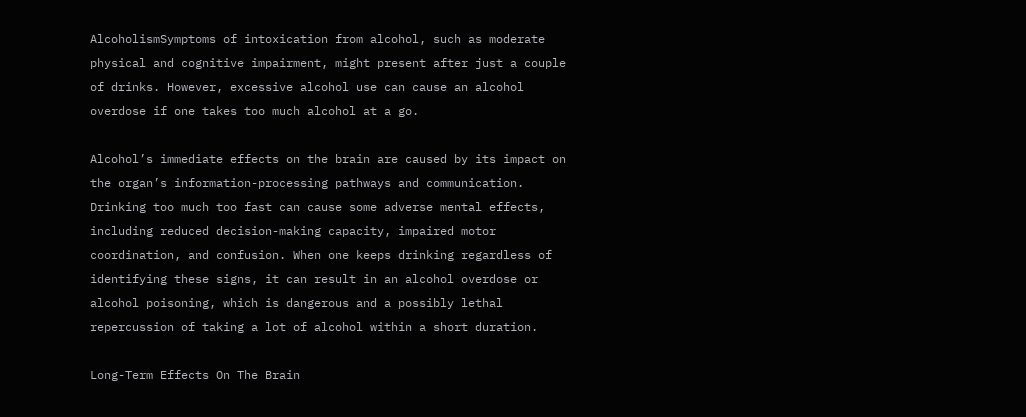AlcoholismSymptoms of intoxication from alcohol, such as moderate physical and cognitive impairment, might present after just a couple of drinks. However, excessive alcohol use can cause an alcohol overdose if one takes too much alcohol at a go.

Alcohol’s immediate effects on the brain are caused by its impact on the organ’s information-processing pathways and communication. Drinking too much too fast can cause some adverse mental effects, including reduced decision-making capacity, impaired motor coordination, and confusion. When one keeps drinking regardless of identifying these signs, it can result in an alcohol overdose or alcohol poisoning, which is dangerous and a possibly lethal repercussion of taking a lot of alcohol within a short duration.

Long-Term Effects On The Brain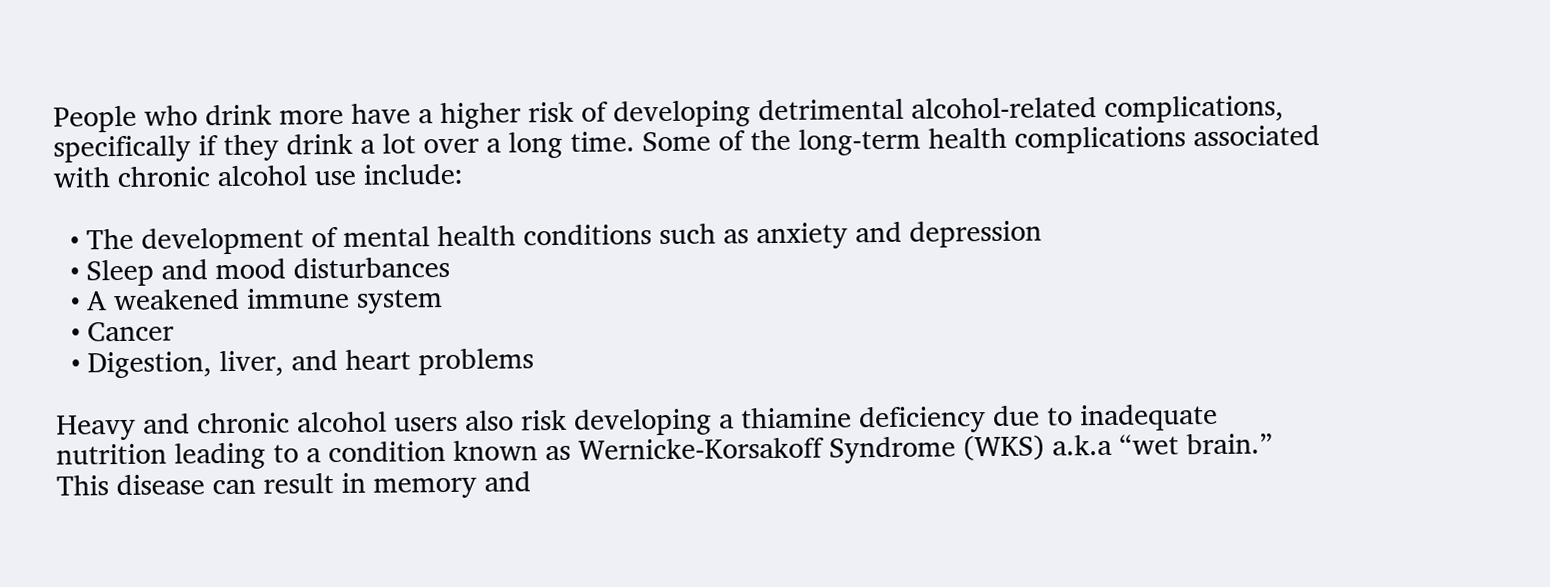People who drink more have a higher risk of developing detrimental alcohol-related complications, specifically if they drink a lot over a long time. Some of the long-term health complications associated with chronic alcohol use include:

  • The development of mental health conditions such as anxiety and depression
  • Sleep and mood disturbances
  • A weakened immune system
  • Cancer
  • Digestion, liver, and heart problems

Heavy and chronic alcohol users also risk developing a thiamine deficiency due to inadequate nutrition leading to a condition known as Wernicke-Korsakoff Syndrome (WKS) a.k.a “wet brain.” This disease can result in memory and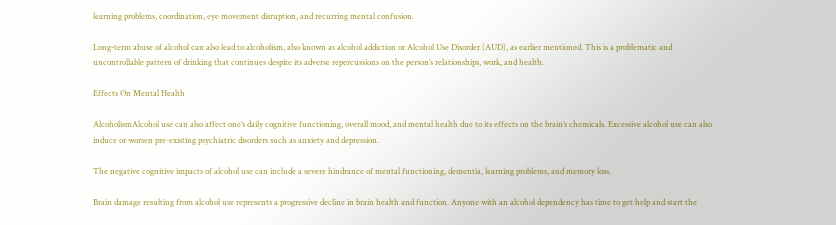learning problems, coordination, eye movement disruption, and recurring mental confusion.

Long-term abuse of alcohol can also lead to alcoholism, also known as alcohol addiction or Alcohol Use Disorder (AUD), as earlier mentioned. This is a problematic and uncontrollable pattern of drinking that continues despite its adverse repercussions on the person’s relationships, work, and health.

Effects On Mental Health

AlcoholismAlcohol use can also affect one’s daily cognitive functioning, overall mood, and mental health due to its effects on the brain’s chemicals. Excessive alcohol use can also induce or worsen pre-existing psychiatric disorders such as anxiety and depression.

The negative cognitive impacts of alcohol use can include a severe hindrance of mental functioning, dementia, learning problems, and memory loss.

Brain damage resulting from alcohol use represents a progressive decline in brain health and function. Anyone with an alcohol dependency has time to get help and start the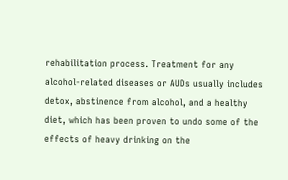rehabilitation process. Treatment for any alcohol-related diseases or AUDs usually includes detox, abstinence from alcohol, and a healthy diet, which has been proven to undo some of the effects of heavy drinking on the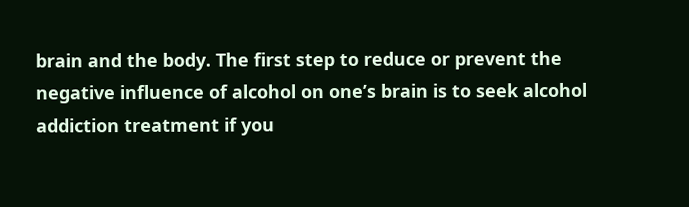brain and the body. The first step to reduce or prevent the negative influence of alcohol on one’s brain is to seek alcohol addiction treatment if you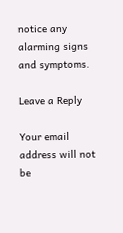notice any alarming signs and symptoms.

Leave a Reply

Your email address will not be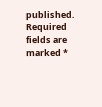published. Required fields are marked *